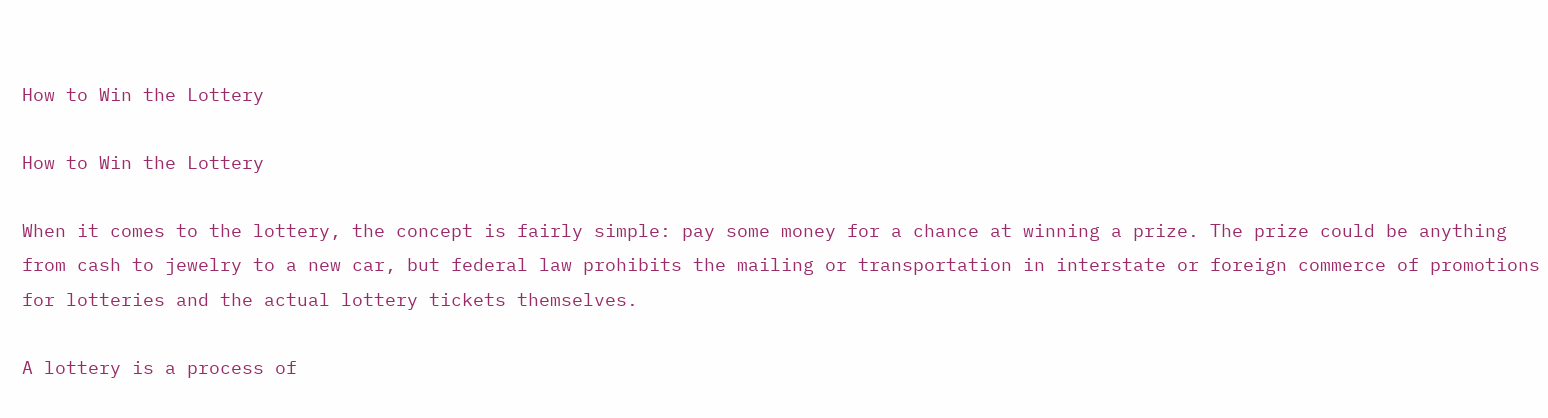How to Win the Lottery

How to Win the Lottery

When it comes to the lottery, the concept is fairly simple: pay some money for a chance at winning a prize. The prize could be anything from cash to jewelry to a new car, but federal law prohibits the mailing or transportation in interstate or foreign commerce of promotions for lotteries and the actual lottery tickets themselves.

A lottery is a process of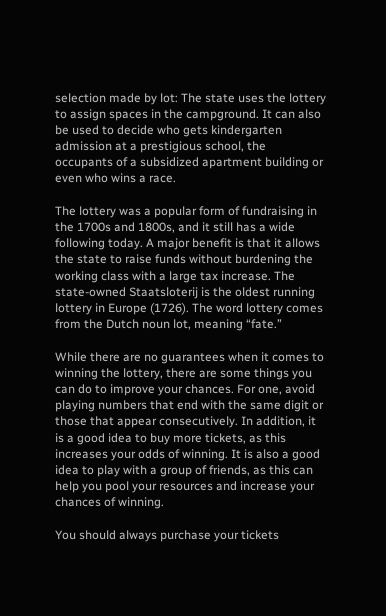selection made by lot: The state uses the lottery to assign spaces in the campground. It can also be used to decide who gets kindergarten admission at a prestigious school, the occupants of a subsidized apartment building or even who wins a race.

The lottery was a popular form of fundraising in the 1700s and 1800s, and it still has a wide following today. A major benefit is that it allows the state to raise funds without burdening the working class with a large tax increase. The state-owned Staatsloterij is the oldest running lottery in Europe (1726). The word lottery comes from the Dutch noun lot, meaning “fate.”

While there are no guarantees when it comes to winning the lottery, there are some things you can do to improve your chances. For one, avoid playing numbers that end with the same digit or those that appear consecutively. In addition, it is a good idea to buy more tickets, as this increases your odds of winning. It is also a good idea to play with a group of friends, as this can help you pool your resources and increase your chances of winning.

You should always purchase your tickets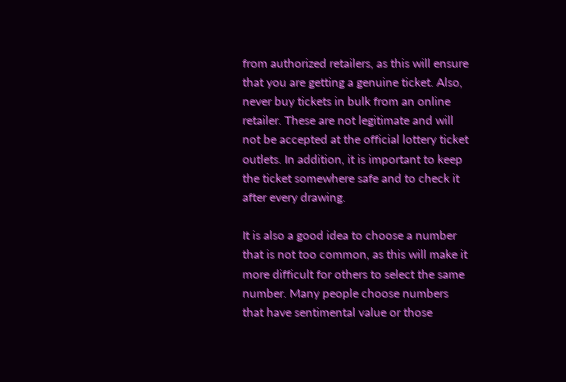from authorized retailers, as this will ensure that you are getting a genuine ticket. Also, never buy tickets in bulk from an online retailer. These are not legitimate and will not be accepted at the official lottery ticket outlets. In addition, it is important to keep the ticket somewhere safe and to check it after every drawing.

It is also a good idea to choose a number that is not too common, as this will make it more difficult for others to select the same number. Many people choose numbers that have sentimental value or those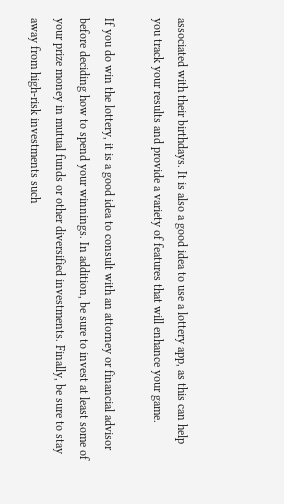associated with their birthdays. It is also a good idea to use a lottery app, as this can help you track your results and provide a variety of features that will enhance your game.

If you do win the lottery, it is a good idea to consult with an attorney or financial advisor before deciding how to spend your winnings. In addition, be sure to invest at least some of your prize money in mutual funds or other diversified investments. Finally, be sure to stay away from high-risk investments such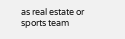as real estate or sports team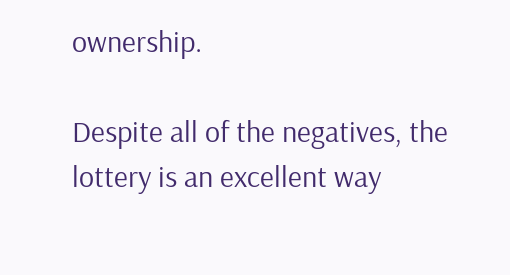ownership.

Despite all of the negatives, the lottery is an excellent way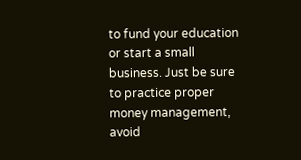to fund your education or start a small business. Just be sure to practice proper money management, avoid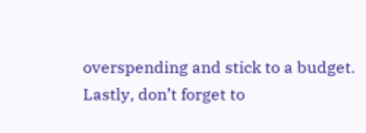overspending and stick to a budget. Lastly, don’t forget to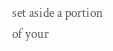set aside a portion of your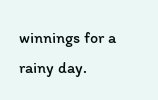winnings for a rainy day.